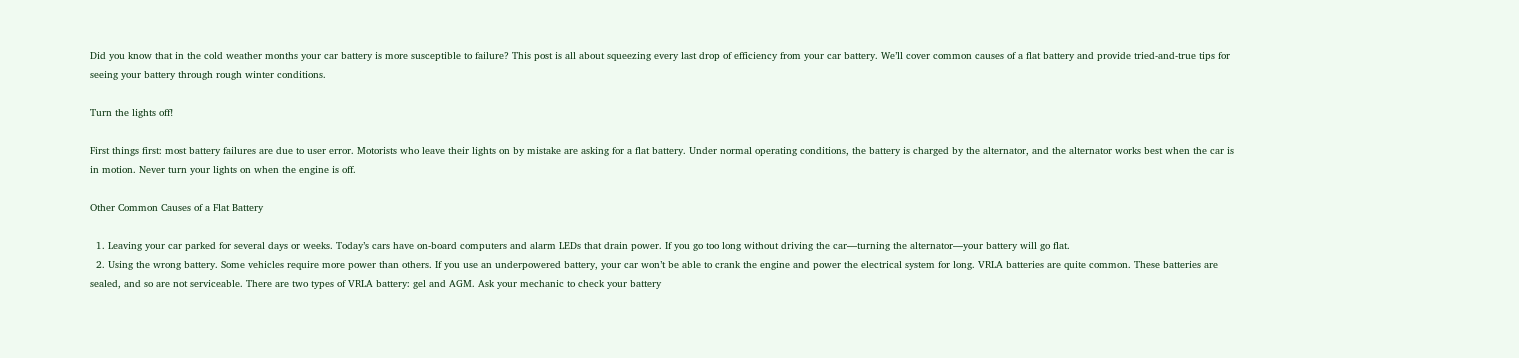Did you know that in the cold weather months your car battery is more susceptible to failure? This post is all about squeezing every last drop of efficiency from your car battery. We’ll cover common causes of a flat battery and provide tried-and-true tips for seeing your battery through rough winter conditions.

Turn the lights off!

First things first: most battery failures are due to user error. Motorists who leave their lights on by mistake are asking for a flat battery. Under normal operating conditions, the battery is charged by the alternator, and the alternator works best when the car is in motion. Never turn your lights on when the engine is off.

Other Common Causes of a Flat Battery

  1. Leaving your car parked for several days or weeks. Today’s cars have on-board computers and alarm LEDs that drain power. If you go too long without driving the car—turning the alternator—your battery will go flat.
  2. Using the wrong battery. Some vehicles require more power than others. If you use an underpowered battery, your car won’t be able to crank the engine and power the electrical system for long. VRLA batteries are quite common. These batteries are sealed, and so are not serviceable. There are two types of VRLA battery: gel and AGM. Ask your mechanic to check your battery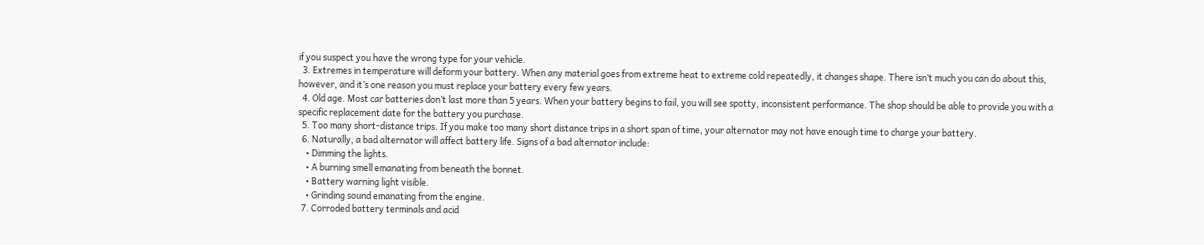if you suspect you have the wrong type for your vehicle.
  3. Extremes in temperature will deform your battery. When any material goes from extreme heat to extreme cold repeatedly, it changes shape. There isn’t much you can do about this, however, and it’s one reason you must replace your battery every few years.
  4. Old age. Most car batteries don’t last more than 5 years. When your battery begins to fail, you will see spotty, inconsistent performance. The shop should be able to provide you with a specific replacement date for the battery you purchase.
  5. Too many short-distance trips. If you make too many short distance trips in a short span of time, your alternator may not have enough time to charge your battery.
  6. Naturally, a bad alternator will affect battery life. Signs of a bad alternator include:
    • Dimming the lights.
    • A burning smell emanating from beneath the bonnet.
    • Battery warning light visible.
    • Grinding sound emanating from the engine.
  7. Corroded battery terminals and acid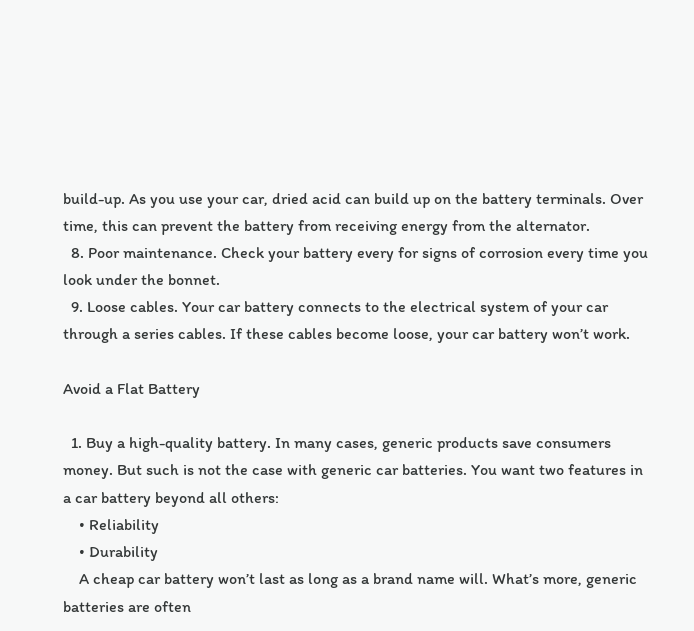build-up. As you use your car, dried acid can build up on the battery terminals. Over time, this can prevent the battery from receiving energy from the alternator.
  8. Poor maintenance. Check your battery every for signs of corrosion every time you look under the bonnet.
  9. Loose cables. Your car battery connects to the electrical system of your car through a series cables. If these cables become loose, your car battery won’t work.

Avoid a Flat Battery

  1. Buy a high-quality battery. In many cases, generic products save consumers money. But such is not the case with generic car batteries. You want two features in a car battery beyond all others:
    • Reliability
    • Durability
    A cheap car battery won’t last as long as a brand name will. What’s more, generic batteries are often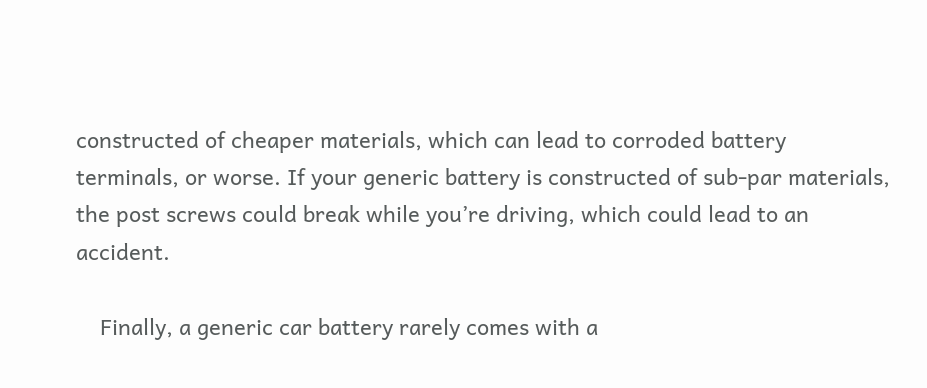constructed of cheaper materials, which can lead to corroded battery terminals, or worse. If your generic battery is constructed of sub-par materials, the post screws could break while you’re driving, which could lead to an accident.

    Finally, a generic car battery rarely comes with a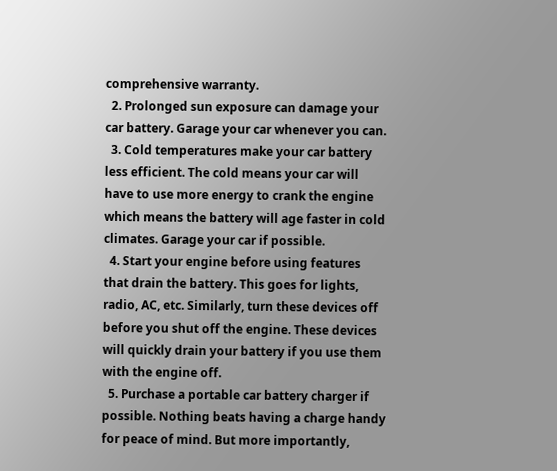comprehensive warranty.
  2. Prolonged sun exposure can damage your car battery. Garage your car whenever you can.
  3. Cold temperatures make your car battery less efficient. The cold means your car will have to use more energy to crank the engine which means the battery will age faster in cold climates. Garage your car if possible.
  4. Start your engine before using features that drain the battery. This goes for lights, radio, AC, etc. Similarly, turn these devices off before you shut off the engine. These devices will quickly drain your battery if you use them with the engine off.
  5. Purchase a portable car battery charger if possible. Nothing beats having a charge handy for peace of mind. But more importantly,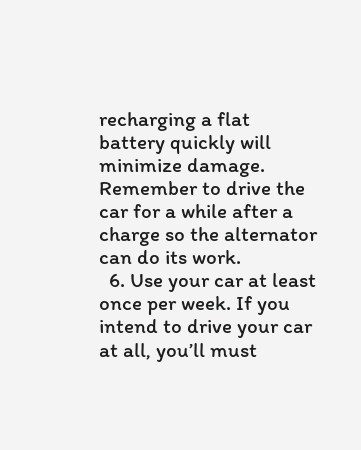recharging a flat battery quickly will minimize damage. Remember to drive the car for a while after a charge so the alternator can do its work.
  6. Use your car at least once per week. If you intend to drive your car at all, you’ll must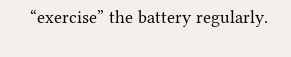“exercise” the battery regularly.